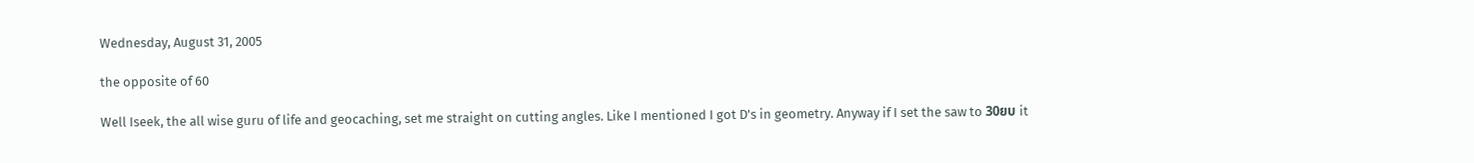Wednesday, August 31, 2005

the opposite of 60

Well Iseek, the all wise guru of life and geocaching, set me straight on cutting angles. Like I mentioned I got D's in geometry. Anyway if I set the saw to 30ยบ it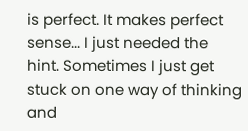is perfect. It makes perfect sense... I just needed the hint. Sometimes I just get stuck on one way of thinking and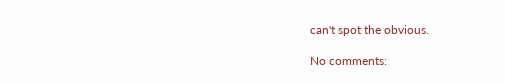can't spot the obvious.

No comments: